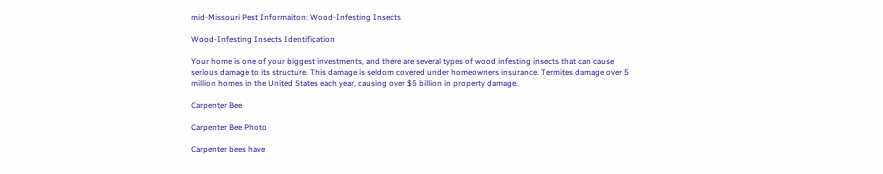mid-Missouri Pest Informaiton: Wood-Infesting Insects

Wood-Infesting Insects Identification

Your home is one of your biggest investments, and there are several types of wood infesting insects that can cause serious damage to its structure. This damage is seldom covered under homeowners insurance. Termites damage over 5 million homes in the United States each year, causing over $5 billion in property damage.

Carpenter Bee

Carpenter Bee Photo

Carpenter bees have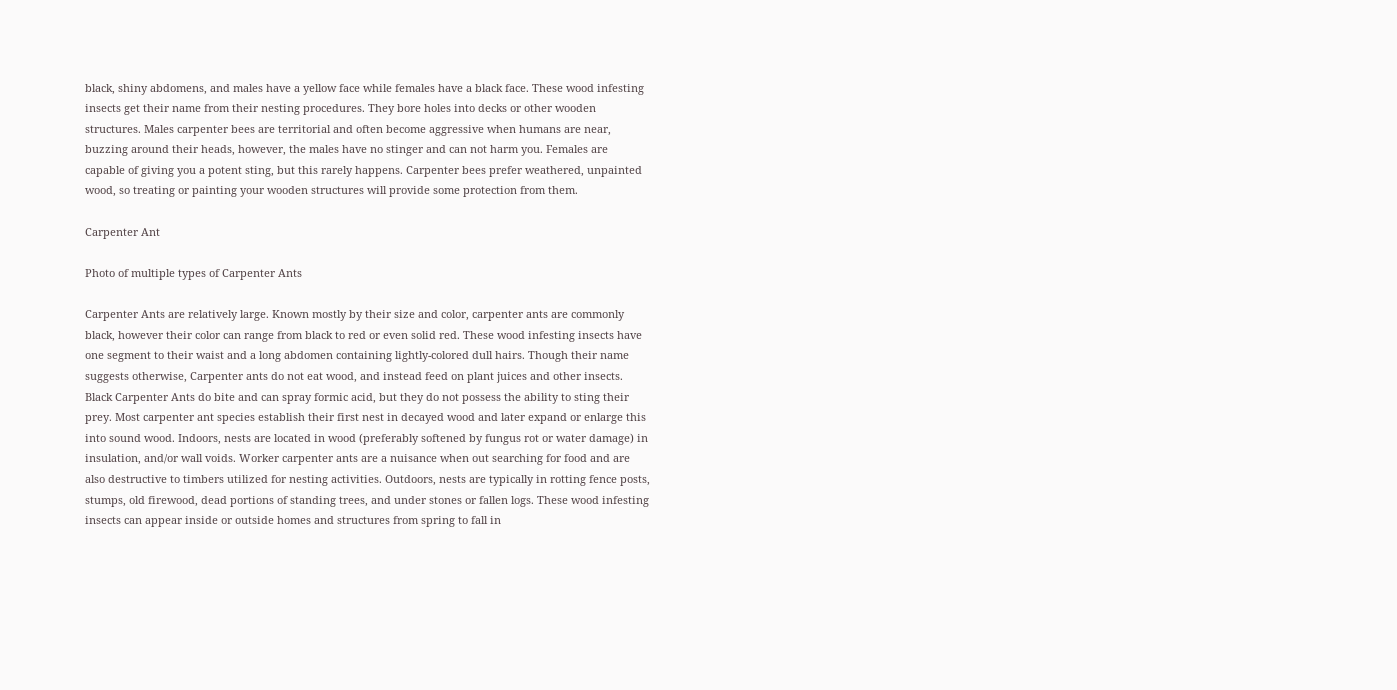black, shiny abdomens, and males have a yellow face while females have a black face. These wood infesting insects get their name from their nesting procedures. They bore holes into decks or other wooden structures. Males carpenter bees are territorial and often become aggressive when humans are near, buzzing around their heads, however, the males have no stinger and can not harm you. Females are capable of giving you a potent sting, but this rarely happens. Carpenter bees prefer weathered, unpainted wood, so treating or painting your wooden structures will provide some protection from them.

Carpenter Ant

Photo of multiple types of Carpenter Ants

Carpenter Ants are relatively large. Known mostly by their size and color, carpenter ants are commonly black, however their color can range from black to red or even solid red. These wood infesting insects have one segment to their waist and a long abdomen containing lightly-colored dull hairs. Though their name suggests otherwise, Carpenter ants do not eat wood, and instead feed on plant juices and other insects. Black Carpenter Ants do bite and can spray formic acid, but they do not possess the ability to sting their prey. Most carpenter ant species establish their first nest in decayed wood and later expand or enlarge this into sound wood. Indoors, nests are located in wood (preferably softened by fungus rot or water damage) in insulation, and/or wall voids. Worker carpenter ants are a nuisance when out searching for food and are also destructive to timbers utilized for nesting activities. Outdoors, nests are typically in rotting fence posts, stumps, old firewood, dead portions of standing trees, and under stones or fallen logs. These wood infesting insects can appear inside or outside homes and structures from spring to fall in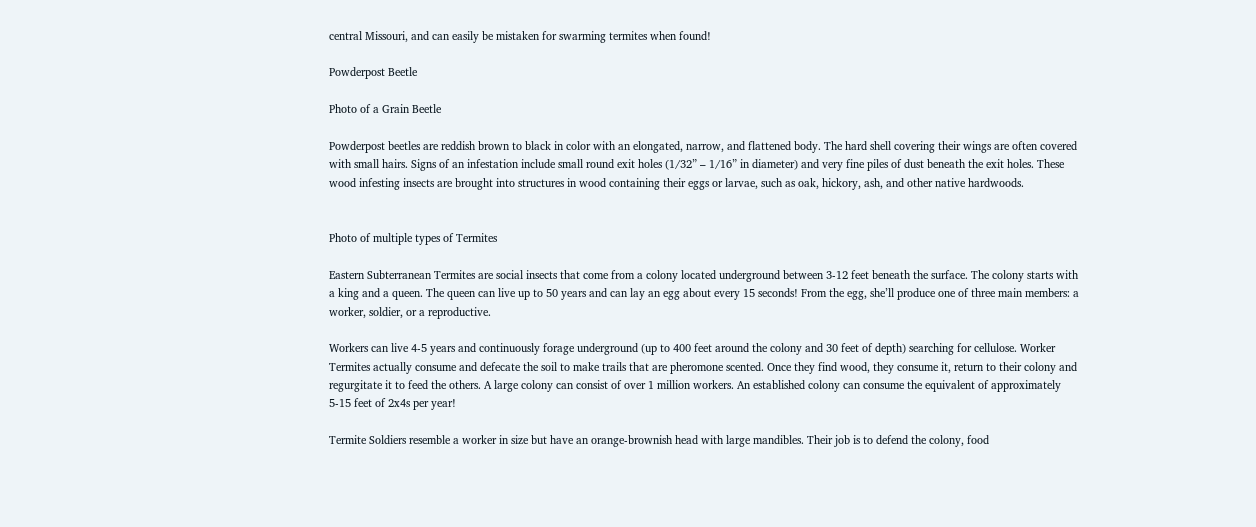central Missouri, and can easily be mistaken for swarming termites when found!

Powderpost Beetle

Photo of a Grain Beetle

Powderpost beetles are reddish brown to black in color with an elongated, narrow, and flattened body. The hard shell covering their wings are often covered with small hairs. Signs of an infestation include small round exit holes (1/32” – 1/16” in diameter) and very fine piles of dust beneath the exit holes. These wood infesting insects are brought into structures in wood containing their eggs or larvae, such as oak, hickory, ash, and other native hardwoods.


Photo of multiple types of Termites

Eastern Subterranean Termites are social insects that come from a colony located underground between 3-12 feet beneath the surface. The colony starts with a king and a queen. The queen can live up to 50 years and can lay an egg about every 15 seconds! From the egg, she’ll produce one of three main members: a worker, soldier, or a reproductive.

Workers can live 4-5 years and continuously forage underground (up to 400 feet around the colony and 30 feet of depth) searching for cellulose. Worker Termites actually consume and defecate the soil to make trails that are pheromone scented. Once they find wood, they consume it, return to their colony and regurgitate it to feed the others. A large colony can consist of over 1 million workers. An established colony can consume the equivalent of approximately 5-15 feet of 2x4s per year!

Termite Soldiers resemble a worker in size but have an orange-brownish head with large mandibles. Their job is to defend the colony, food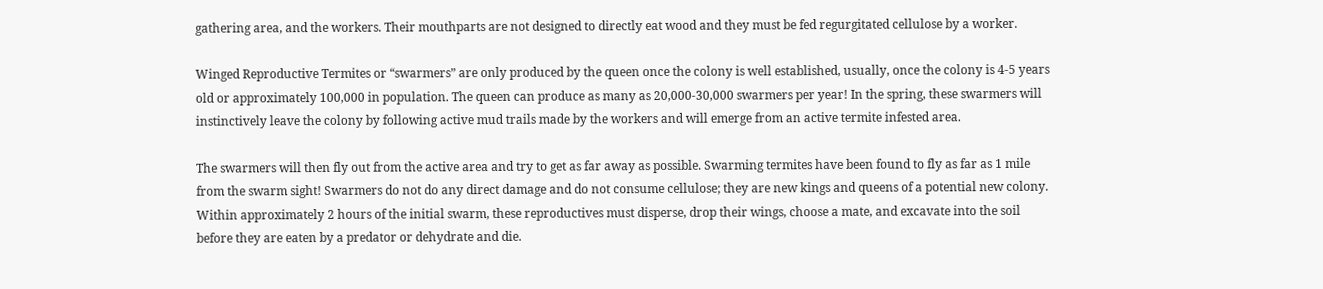gathering area, and the workers. Their mouthparts are not designed to directly eat wood and they must be fed regurgitated cellulose by a worker.

Winged Reproductive Termites or “swarmers” are only produced by the queen once the colony is well established, usually, once the colony is 4-5 years old or approximately 100,000 in population. The queen can produce as many as 20,000-30,000 swarmers per year! In the spring, these swarmers will instinctively leave the colony by following active mud trails made by the workers and will emerge from an active termite infested area.

The swarmers will then fly out from the active area and try to get as far away as possible. Swarming termites have been found to fly as far as 1 mile from the swarm sight! Swarmers do not do any direct damage and do not consume cellulose; they are new kings and queens of a potential new colony. Within approximately 2 hours of the initial swarm, these reproductives must disperse, drop their wings, choose a mate, and excavate into the soil before they are eaten by a predator or dehydrate and die.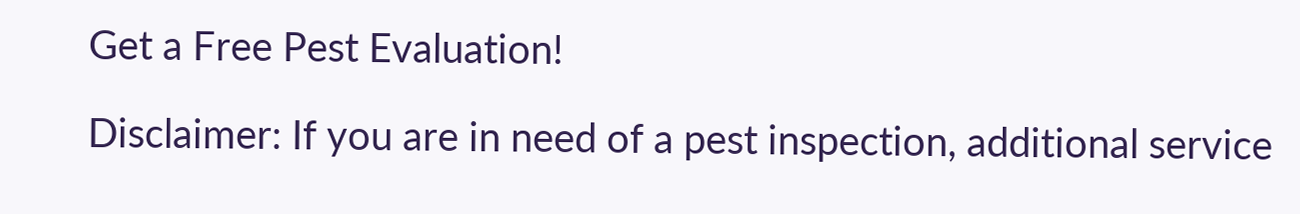Get a Free Pest Evaluation!

Disclaimer: If you are in need of a pest inspection, additional service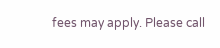fees may apply. Please call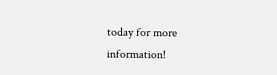today for more information!